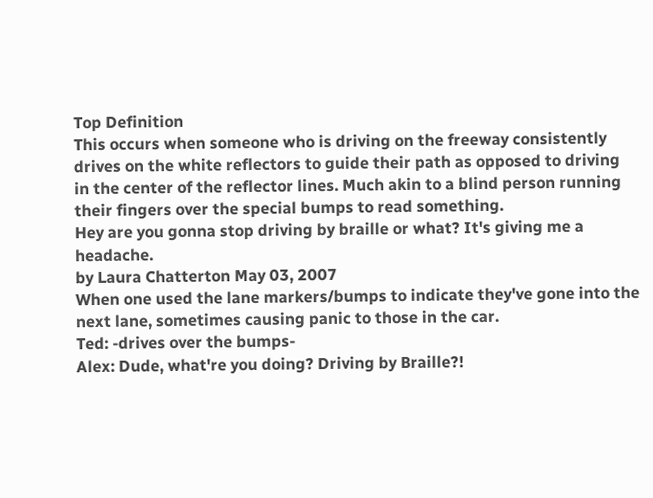Top Definition
This occurs when someone who is driving on the freeway consistently drives on the white reflectors to guide their path as opposed to driving in the center of the reflector lines. Much akin to a blind person running their fingers over the special bumps to read something.
Hey are you gonna stop driving by braille or what? It's giving me a headache.
by Laura Chatterton May 03, 2007
When one used the lane markers/bumps to indicate they've gone into the next lane, sometimes causing panic to those in the car.
Ted: -drives over the bumps-
Alex: Dude, what're you doing? Driving by Braille?!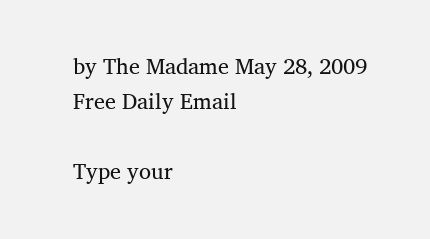by The Madame May 28, 2009
Free Daily Email

Type your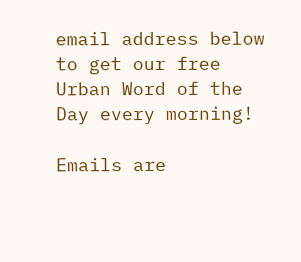email address below to get our free Urban Word of the Day every morning!

Emails are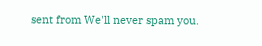sent from We'll never spam you.